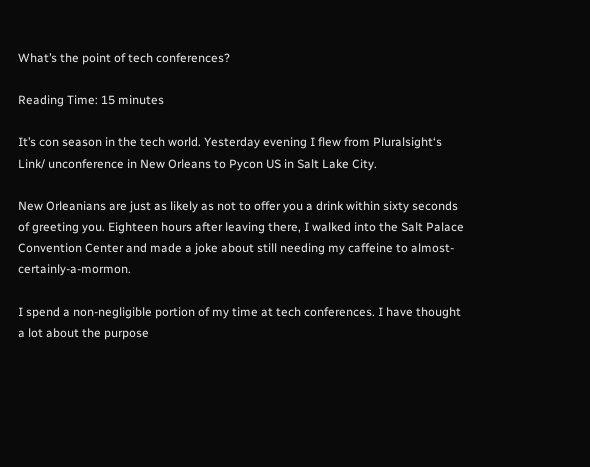What’s the point of tech conferences?

Reading Time: 15 minutes

It’s con season in the tech world. Yesterday evening I flew from Pluralsight‘s Link/ unconference in New Orleans to Pycon US in Salt Lake City.

New Orleanians are just as likely as not to offer you a drink within sixty seconds of greeting you. Eighteen hours after leaving there, I walked into the Salt Palace Convention Center and made a joke about still needing my caffeine to almost-certainly-a-mormon.

I spend a non-negligible portion of my time at tech conferences. I have thought a lot about the purpose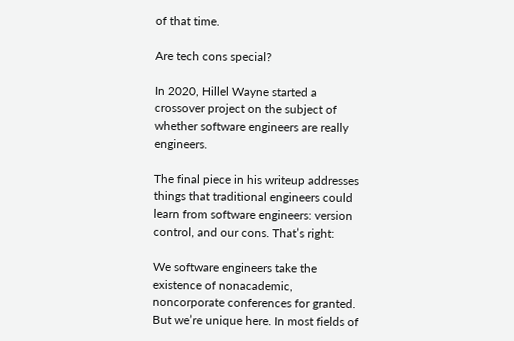of that time.

Are tech cons special?

In 2020, Hillel Wayne started a crossover project on the subject of whether software engineers are really engineers.

The final piece in his writeup addresses things that traditional engineers could learn from software engineers: version control, and our cons. That’s right:

We software engineers take the existence of nonacademic, noncorporate conferences for granted. But we’re unique here. In most fields of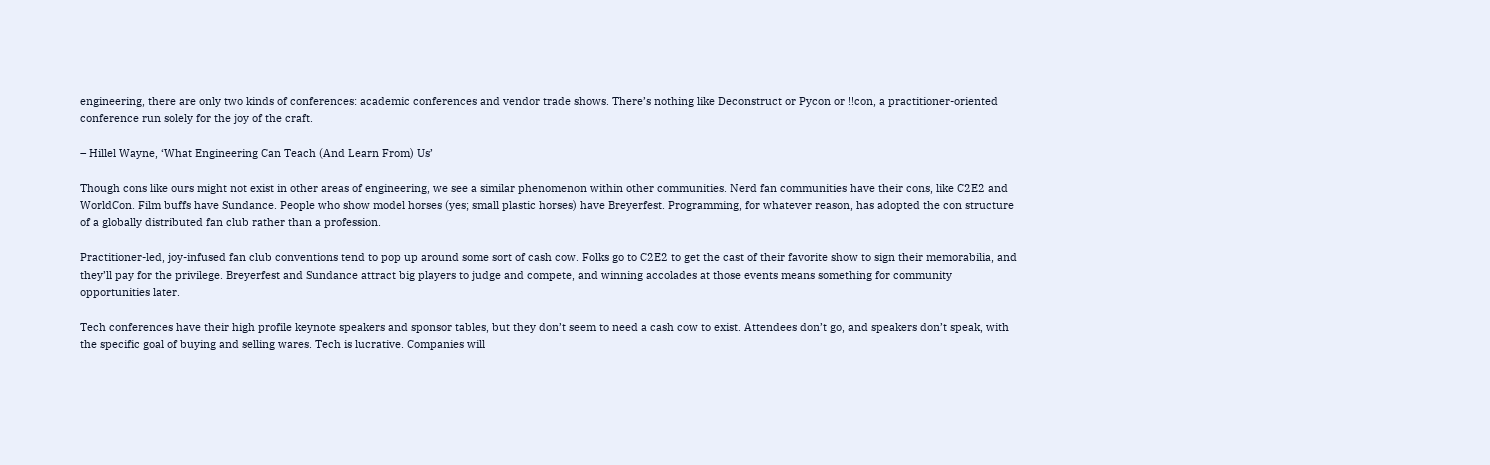engineering, there are only two kinds of conferences: academic conferences and vendor trade shows. There’s nothing like Deconstruct or Pycon or !!con, a practitioner-oriented conference run solely for the joy of the craft.

– Hillel Wayne, ‘What Engineering Can Teach (And Learn From) Us’

Though cons like ours might not exist in other areas of engineering, we see a similar phenomenon within other communities. Nerd fan communities have their cons, like C2E2 and WorldCon. Film buffs have Sundance. People who show model horses (yes; small plastic horses) have Breyerfest. Programming, for whatever reason, has adopted the con structure of a globally distributed fan club rather than a profession.

Practitioner-led, joy-infused fan club conventions tend to pop up around some sort of cash cow. Folks go to C2E2 to get the cast of their favorite show to sign their memorabilia, and they’ll pay for the privilege. Breyerfest and Sundance attract big players to judge and compete, and winning accolades at those events means something for community opportunities later.

Tech conferences have their high profile keynote speakers and sponsor tables, but they don’t seem to need a cash cow to exist. Attendees don’t go, and speakers don’t speak, with the specific goal of buying and selling wares. Tech is lucrative. Companies will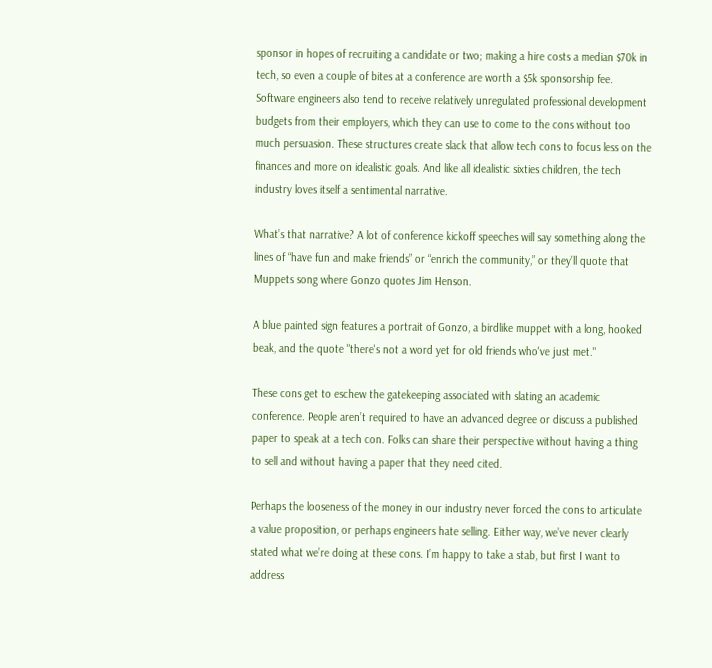sponsor in hopes of recruiting a candidate or two; making a hire costs a median $70k in tech, so even a couple of bites at a conference are worth a $5k sponsorship fee. Software engineers also tend to receive relatively unregulated professional development budgets from their employers, which they can use to come to the cons without too much persuasion. These structures create slack that allow tech cons to focus less on the finances and more on idealistic goals. And like all idealistic sixties children, the tech industry loves itself a sentimental narrative.

What’s that narrative? A lot of conference kickoff speeches will say something along the lines of “have fun and make friends” or “enrich the community,” or they’ll quote that Muppets song where Gonzo quotes Jim Henson.

A blue painted sign features a portrait of Gonzo, a birdlike muppet with a long, hooked beak, and the quote "there's not a word yet for old friends who've just met."

These cons get to eschew the gatekeeping associated with slating an academic conference. People aren’t required to have an advanced degree or discuss a published paper to speak at a tech con. Folks can share their perspective without having a thing to sell and without having a paper that they need cited.

Perhaps the looseness of the money in our industry never forced the cons to articulate a value proposition, or perhaps engineers hate selling. Either way, we’ve never clearly stated what we’re doing at these cons. I’m happy to take a stab, but first I want to address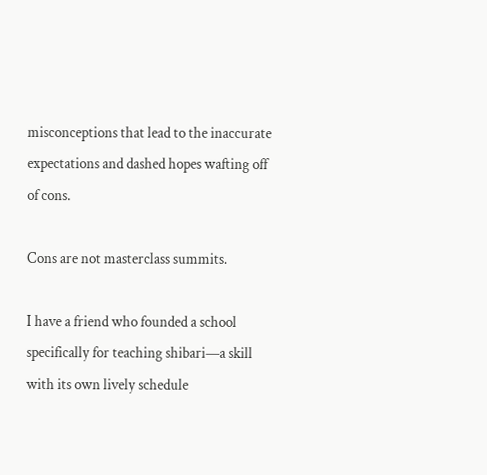misconceptions that lead to the inaccurate expectations and dashed hopes wafting off of cons.

Cons are not masterclass summits.

I have a friend who founded a school specifically for teaching shibari—a skill with its own lively schedule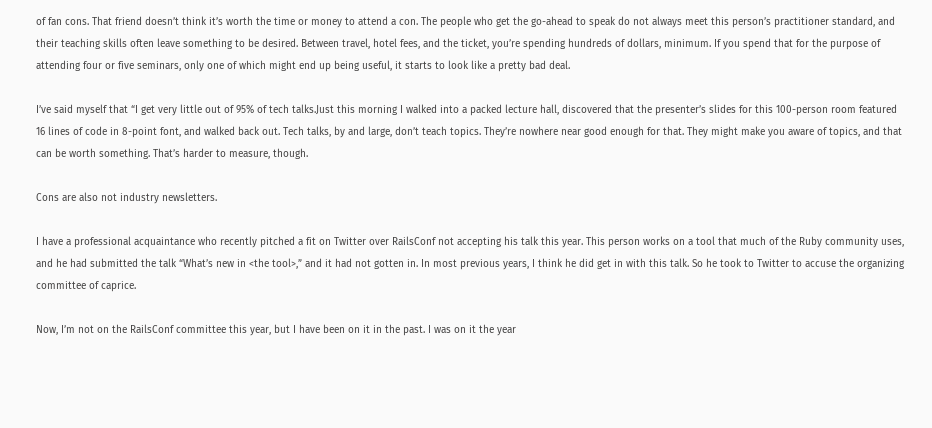of fan cons. That friend doesn’t think it’s worth the time or money to attend a con. The people who get the go-ahead to speak do not always meet this person’s practitioner standard, and their teaching skills often leave something to be desired. Between travel, hotel fees, and the ticket, you’re spending hundreds of dollars, minimum. If you spend that for the purpose of attending four or five seminars, only one of which might end up being useful, it starts to look like a pretty bad deal.

I’ve said myself that “I get very little out of 95% of tech talks.Just this morning I walked into a packed lecture hall, discovered that the presenter’s slides for this 100-person room featured 16 lines of code in 8-point font, and walked back out. Tech talks, by and large, don’t teach topics. They’re nowhere near good enough for that. They might make you aware of topics, and that can be worth something. That’s harder to measure, though.

Cons are also not industry newsletters.

I have a professional acquaintance who recently pitched a fit on Twitter over RailsConf not accepting his talk this year. This person works on a tool that much of the Ruby community uses, and he had submitted the talk “What’s new in <the tool>,” and it had not gotten in. In most previous years, I think he did get in with this talk. So he took to Twitter to accuse the organizing committee of caprice.

Now, I’m not on the RailsConf committee this year, but I have been on it in the past. I was on it the year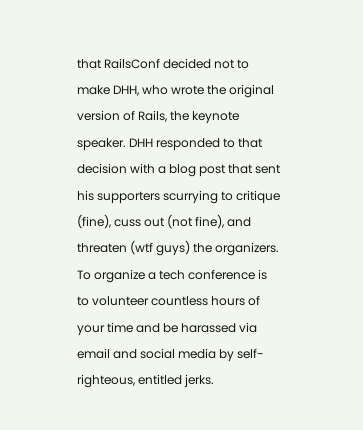that RailsConf decided not to make DHH, who wrote the original version of Rails, the keynote speaker. DHH responded to that decision with a blog post that sent his supporters scurrying to critique (fine), cuss out (not fine), and threaten (wtf guys) the organizers. To organize a tech conference is to volunteer countless hours of your time and be harassed via email and social media by self-righteous, entitled jerks.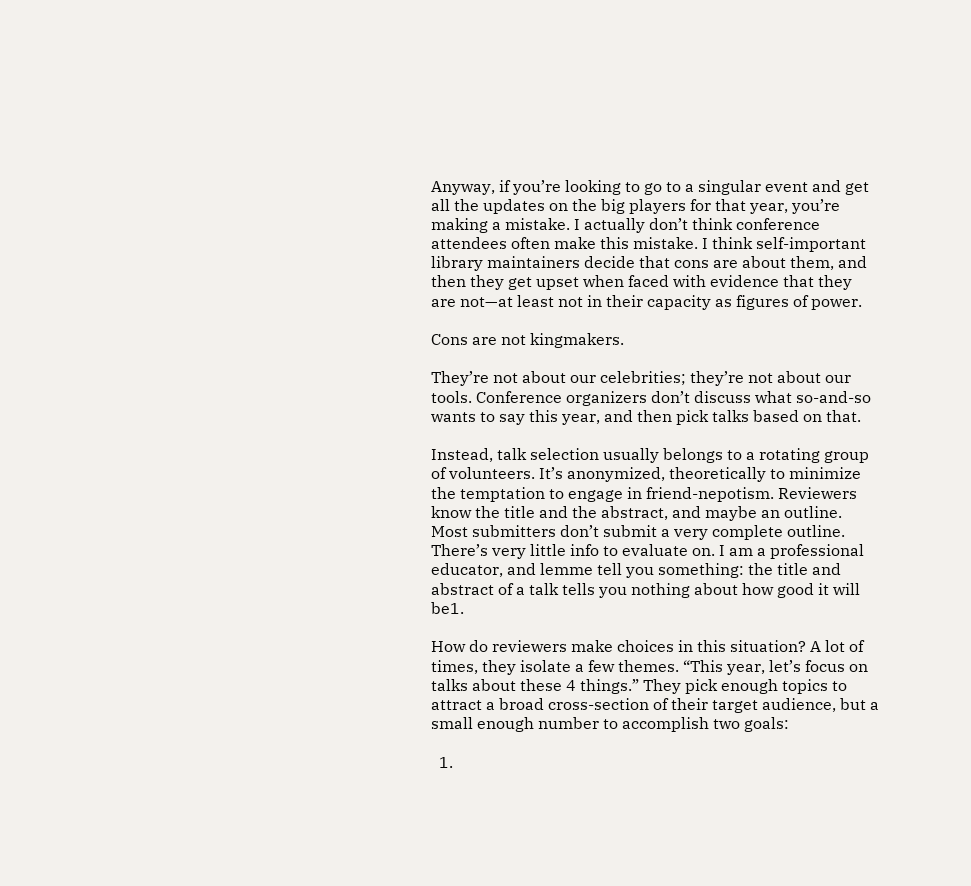Anyway, if you’re looking to go to a singular event and get all the updates on the big players for that year, you’re making a mistake. I actually don’t think conference attendees often make this mistake. I think self-important library maintainers decide that cons are about them, and then they get upset when faced with evidence that they are not—at least not in their capacity as figures of power.

Cons are not kingmakers.

They’re not about our celebrities; they’re not about our tools. Conference organizers don’t discuss what so-and-so wants to say this year, and then pick talks based on that.

Instead, talk selection usually belongs to a rotating group of volunteers. It’s anonymized, theoretically to minimize the temptation to engage in friend-nepotism. Reviewers know the title and the abstract, and maybe an outline. Most submitters don’t submit a very complete outline. There’s very little info to evaluate on. I am a professional educator, and lemme tell you something: the title and abstract of a talk tells you nothing about how good it will be1.

How do reviewers make choices in this situation? A lot of times, they isolate a few themes. “This year, let’s focus on talks about these 4 things.” They pick enough topics to attract a broad cross-section of their target audience, but a small enough number to accomplish two goals:

  1.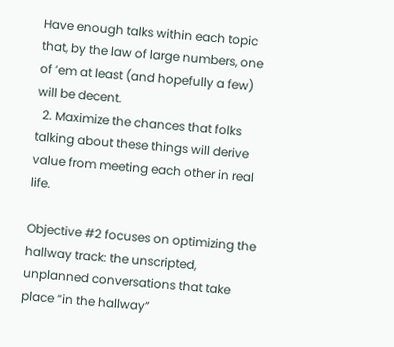Have enough talks within each topic that, by the law of large numbers, one of ’em at least (and hopefully a few) will be decent.
  2. Maximize the chances that folks talking about these things will derive value from meeting each other in real life.

Objective #2 focuses on optimizing the hallway track: the unscripted, unplanned conversations that take place “in the hallway”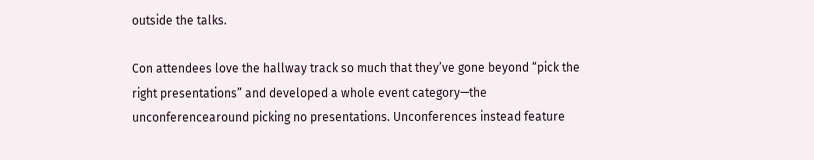outside the talks.

Con attendees love the hallway track so much that they’ve gone beyond “pick the right presentations” and developed a whole event category—the unconferencearound picking no presentations. Unconferences instead feature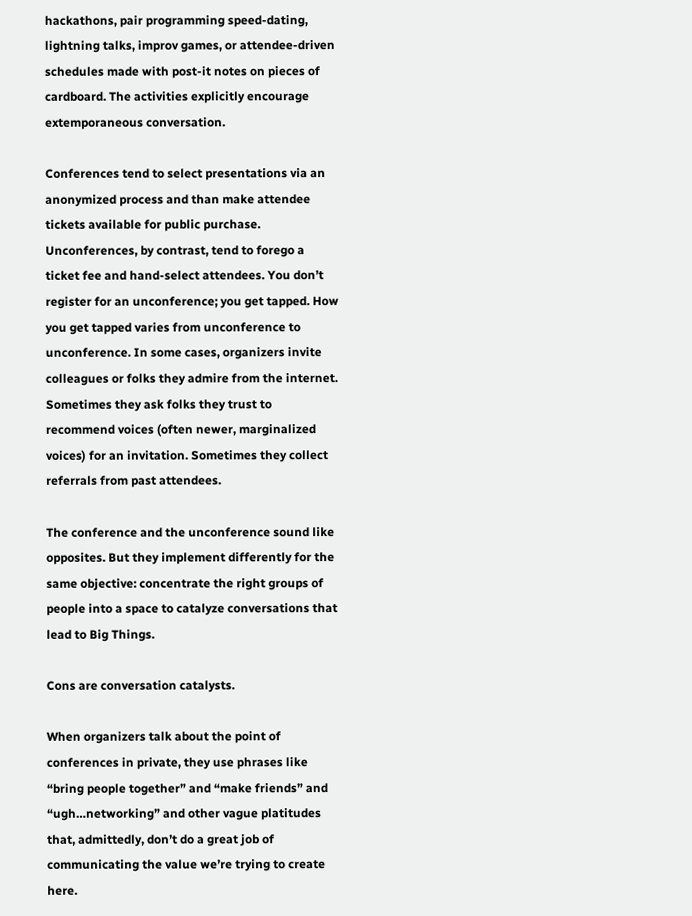hackathons, pair programming speed-dating, lightning talks, improv games, or attendee-driven schedules made with post-it notes on pieces of cardboard. The activities explicitly encourage extemporaneous conversation.

Conferences tend to select presentations via an anonymized process and than make attendee tickets available for public purchase. Unconferences, by contrast, tend to forego a ticket fee and hand-select attendees. You don’t register for an unconference; you get tapped. How you get tapped varies from unconference to unconference. In some cases, organizers invite colleagues or folks they admire from the internet. Sometimes they ask folks they trust to recommend voices (often newer, marginalized voices) for an invitation. Sometimes they collect referrals from past attendees.

The conference and the unconference sound like opposites. But they implement differently for the same objective: concentrate the right groups of people into a space to catalyze conversations that lead to Big Things.

Cons are conversation catalysts.

When organizers talk about the point of conferences in private, they use phrases like “bring people together” and “make friends” and “ugh…networking” and other vague platitudes that, admittedly, don’t do a great job of communicating the value we’re trying to create here.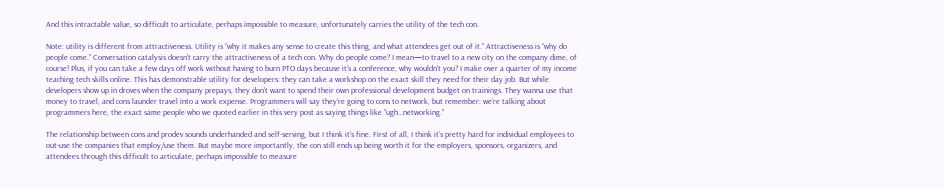And this intractable value, so difficult to articulate, perhaps impossible to measure, unfortunately carries the utility of the tech con.

Note: utility is different from attractiveness. Utility is “why it makes any sense to create this thing, and what attendees get out of it.” Attractiveness is “why do people come.” Conversation catalysis doesn’t carry the attractiveness of a tech con. Why do people come? I mean—to travel to a new city on the company dime, of course! Plus, if you can take a few days off work without having to burn PTO days because it’s a conference, why wouldn’t you? I make over a quarter of my income teaching tech skills online. This has demonstrable utility for developers: they can take a workshop on the exact skill they need for their day job. But while developers show up in droves when the company prepays, they don’t want to spend their own professional development budget on trainings. They wanna use that money to travel, and cons launder travel into a work expense. Programmers will say they’re going to cons to network, but remember: we’re talking about programmers here, the exact same people who we quoted earlier in this very post as saying things like “ugh…networking.”

The relationship between cons and prodev sounds underhanded and self-serving, but I think it’s fine. First of all, I think it’s pretty hard for individual employees to out-use the companies that employ/use them. But maybe more importantly, the con still ends up being worth it for the employers, sponsors, organizers, and attendees through this difficult to articulate, perhaps impossible to measure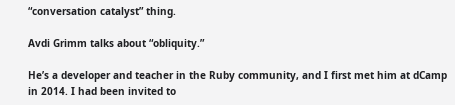“conversation catalyst” thing.

Avdi Grimm talks about “obliquity.”

He’s a developer and teacher in the Ruby community, and I first met him at dCamp in 2014. I had been invited to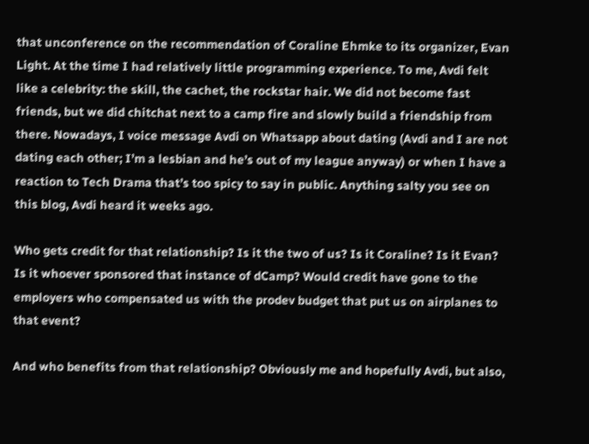that unconference on the recommendation of Coraline Ehmke to its organizer, Evan Light. At the time I had relatively little programming experience. To me, Avdi felt like a celebrity: the skill, the cachet, the rockstar hair. We did not become fast friends, but we did chitchat next to a camp fire and slowly build a friendship from there. Nowadays, I voice message Avdi on Whatsapp about dating (Avdi and I are not dating each other; I’m a lesbian and he’s out of my league anyway) or when I have a reaction to Tech Drama that’s too spicy to say in public. Anything salty you see on this blog, Avdi heard it weeks ago.

Who gets credit for that relationship? Is it the two of us? Is it Coraline? Is it Evan? Is it whoever sponsored that instance of dCamp? Would credit have gone to the employers who compensated us with the prodev budget that put us on airplanes to that event?

And who benefits from that relationship? Obviously me and hopefully Avdi, but also,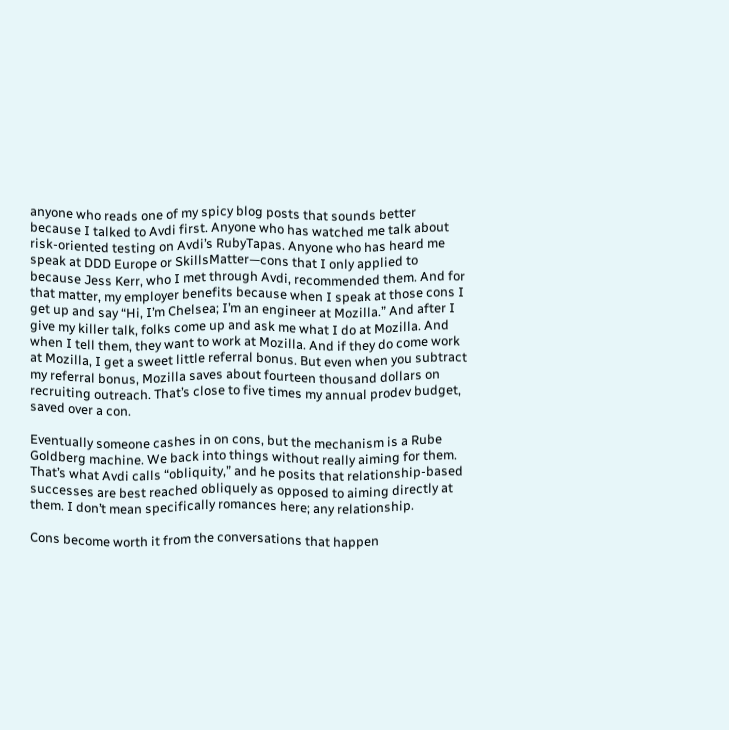anyone who reads one of my spicy blog posts that sounds better because I talked to Avdi first. Anyone who has watched me talk about risk-oriented testing on Avdi’s RubyTapas. Anyone who has heard me speak at DDD Europe or SkillsMatter—cons that I only applied to because Jess Kerr, who I met through Avdi, recommended them. And for that matter, my employer benefits because when I speak at those cons I get up and say “Hi, I’m Chelsea; I’m an engineer at Mozilla.” And after I give my killer talk, folks come up and ask me what I do at Mozilla. And when I tell them, they want to work at Mozilla. And if they do come work at Mozilla, I get a sweet little referral bonus. But even when you subtract my referral bonus, Mozilla saves about fourteen thousand dollars on recruiting outreach. That’s close to five times my annual prodev budget, saved over a con.

Eventually someone cashes in on cons, but the mechanism is a Rube Goldberg machine. We back into things without really aiming for them. That’s what Avdi calls “obliquity,” and he posits that relationship-based successes are best reached obliquely as opposed to aiming directly at them. I don’t mean specifically romances here; any relationship.

Cons become worth it from the conversations that happen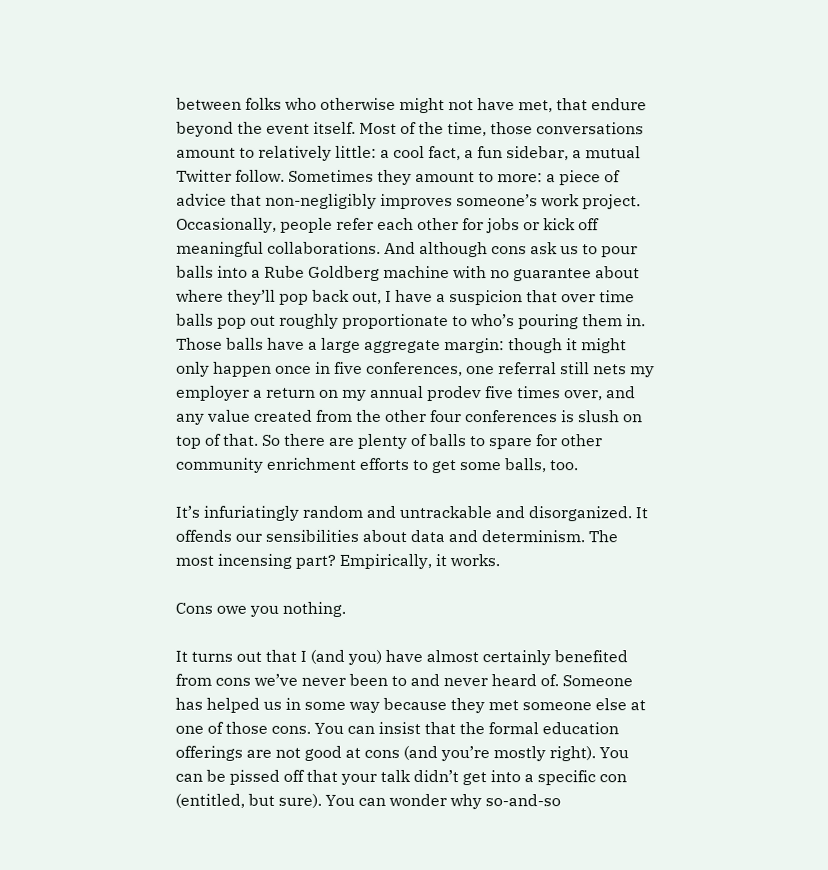between folks who otherwise might not have met, that endure beyond the event itself. Most of the time, those conversations amount to relatively little: a cool fact, a fun sidebar, a mutual Twitter follow. Sometimes they amount to more: a piece of advice that non-negligibly improves someone’s work project. Occasionally, people refer each other for jobs or kick off meaningful collaborations. And although cons ask us to pour balls into a Rube Goldberg machine with no guarantee about where they’ll pop back out, I have a suspicion that over time balls pop out roughly proportionate to who’s pouring them in. Those balls have a large aggregate margin: though it might only happen once in five conferences, one referral still nets my employer a return on my annual prodev five times over, and any value created from the other four conferences is slush on top of that. So there are plenty of balls to spare for other community enrichment efforts to get some balls, too.

It’s infuriatingly random and untrackable and disorganized. It offends our sensibilities about data and determinism. The most incensing part? Empirically, it works.

Cons owe you nothing.

It turns out that I (and you) have almost certainly benefited from cons we’ve never been to and never heard of. Someone has helped us in some way because they met someone else at one of those cons. You can insist that the formal education offerings are not good at cons (and you’re mostly right). You can be pissed off that your talk didn’t get into a specific con (entitled, but sure). You can wonder why so-and-so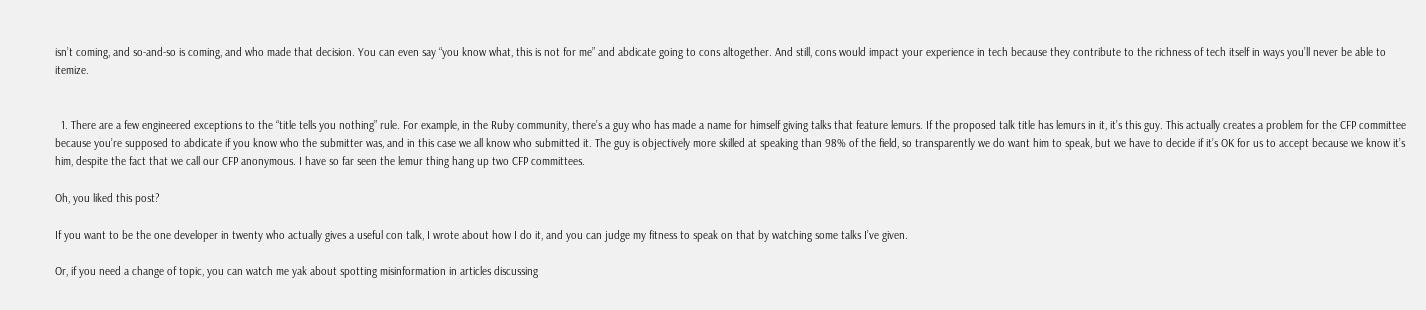isn’t coming, and so-and-so is coming, and who made that decision. You can even say “you know what, this is not for me” and abdicate going to cons altogether. And still, cons would impact your experience in tech because they contribute to the richness of tech itself in ways you’ll never be able to itemize.


  1. There are a few engineered exceptions to the “title tells you nothing” rule. For example, in the Ruby community, there’s a guy who has made a name for himself giving talks that feature lemurs. If the proposed talk title has lemurs in it, it’s this guy. This actually creates a problem for the CFP committee because you’re supposed to abdicate if you know who the submitter was, and in this case we all know who submitted it. The guy is objectively more skilled at speaking than 98% of the field, so transparently we do want him to speak, but we have to decide if it’s OK for us to accept because we know it’s him, despite the fact that we call our CFP anonymous. I have so far seen the lemur thing hang up two CFP committees.

Oh, you liked this post?

If you want to be the one developer in twenty who actually gives a useful con talk, I wrote about how I do it, and you can judge my fitness to speak on that by watching some talks I’ve given.

Or, if you need a change of topic, you can watch me yak about spotting misinformation in articles discussing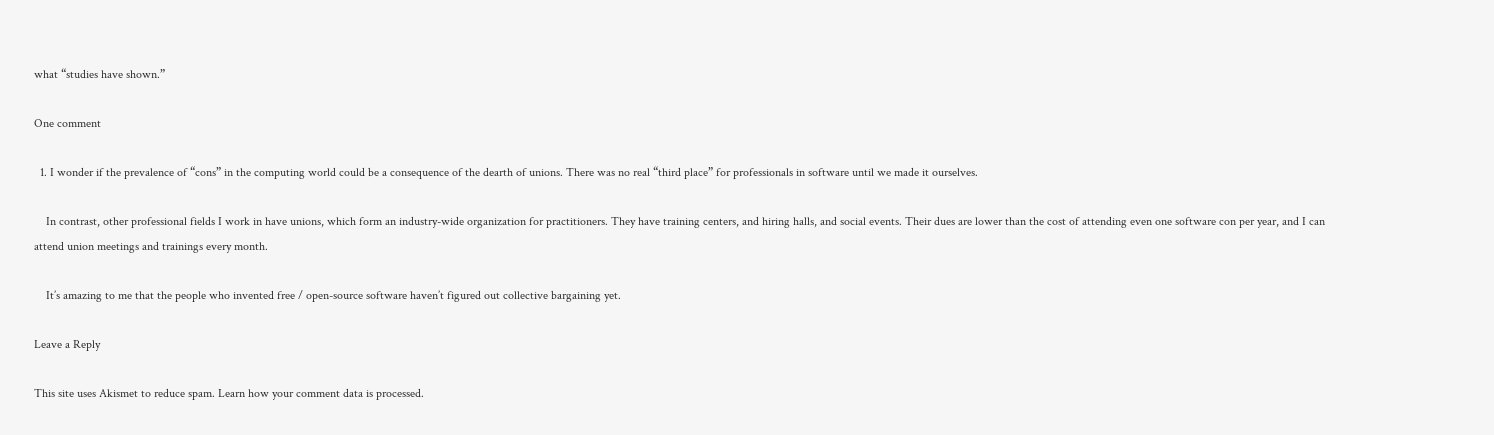what “studies have shown.”

One comment

  1. I wonder if the prevalence of “cons” in the computing world could be a consequence of the dearth of unions. There was no real “third place” for professionals in software until we made it ourselves.

    In contrast, other professional fields I work in have unions, which form an industry-wide organization for practitioners. They have training centers, and hiring halls, and social events. Their dues are lower than the cost of attending even one software con per year, and I can attend union meetings and trainings every month.

    It’s amazing to me that the people who invented free / open-source software haven’t figured out collective bargaining yet.

Leave a Reply

This site uses Akismet to reduce spam. Learn how your comment data is processed.